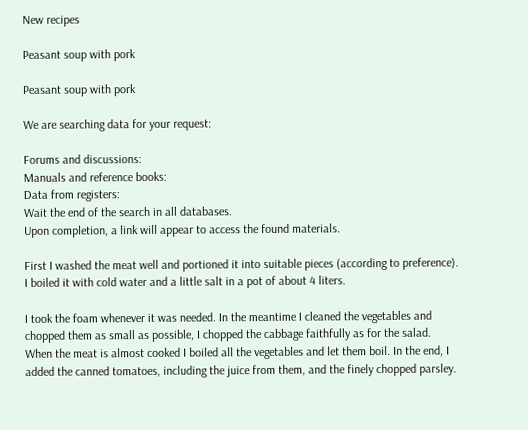New recipes

Peasant soup with pork

Peasant soup with pork

We are searching data for your request:

Forums and discussions:
Manuals and reference books:
Data from registers:
Wait the end of the search in all databases.
Upon completion, a link will appear to access the found materials.

First I washed the meat well and portioned it into suitable pieces (according to preference). I boiled it with cold water and a little salt in a pot of about 4 liters.

I took the foam whenever it was needed. In the meantime I cleaned the vegetables and chopped them as small as possible, I chopped the cabbage faithfully as for the salad. When the meat is almost cooked I boiled all the vegetables and let them boil. In the end, I added the canned tomatoes, including the juice from them, and the finely chopped parsley.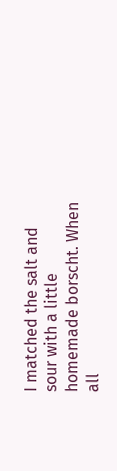I matched the salt and sour with a little homemade borscht. When all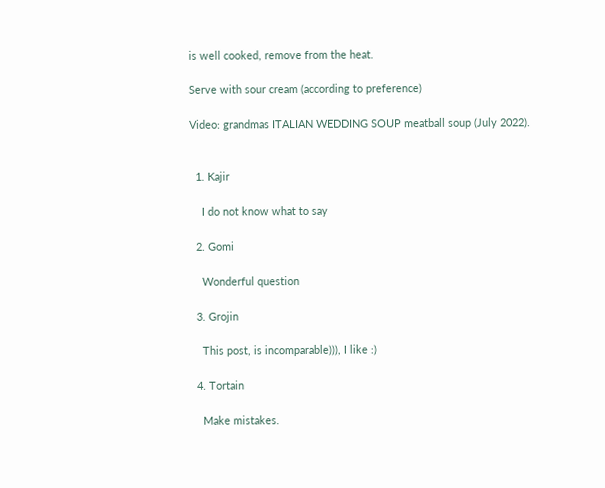is well cooked, remove from the heat.

Serve with sour cream (according to preference)

Video: grandmas ITALIAN WEDDING SOUP meatball soup (July 2022).


  1. Kajir

    I do not know what to say

  2. Gomi

    Wonderful question

  3. Grojin

    This post, is incomparable))), I like :)

  4. Tortain

    Make mistakes.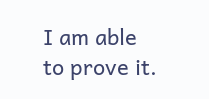I am able to prove it.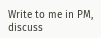Write to me in PM, discuss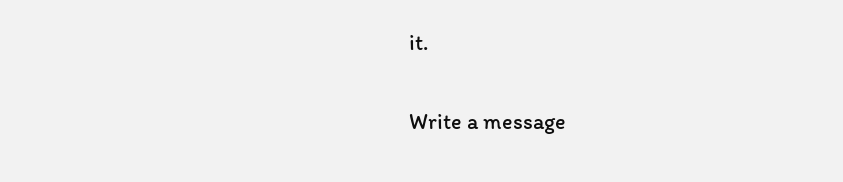it.

Write a message